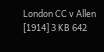London CC v Allen [1914] 3 KB 642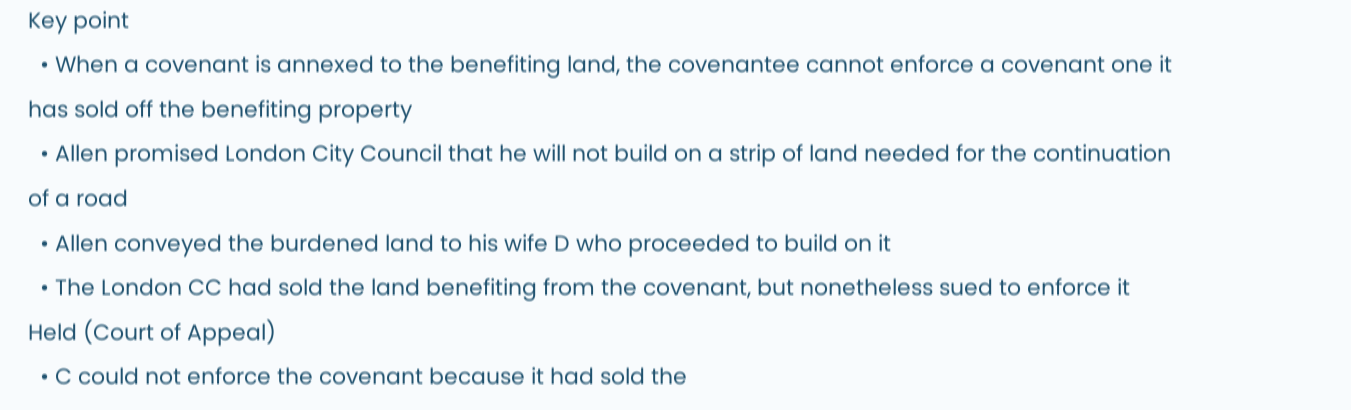Key point
  • When a covenant is annexed to the benefiting land, the covenantee cannot enforce a covenant one it has sold off the benefiting property
  • Allen promised London City Council that he will not build on a strip of land needed for the continuation of a road
  • Allen conveyed the burdened land to his wife D who proceeded to build on it
  • The London CC had sold the land benefiting from the covenant, but nonetheless sued to enforce it
Held (Court of Appeal)
  • C could not enforce the covenant because it had sold the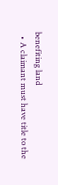benefiting land
  • A claimant must have title to the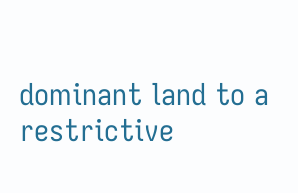dominant land to a restrictive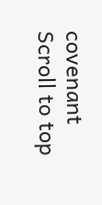covenant
Scroll to top